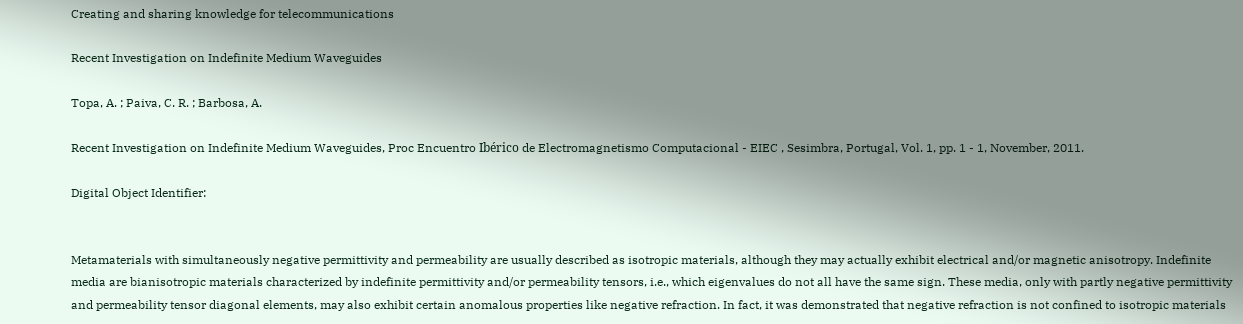Creating and sharing knowledge for telecommunications

Recent Investigation on Indefinite Medium Waveguides

Topa, A. ; Paiva, C. R. ; Barbosa, A.

Recent Investigation on Indefinite Medium Waveguides, Proc Encuentro Ibérico de Electromagnetismo Computacional - EIEC , Sesimbra, Portugal, Vol. 1, pp. 1 - 1, November, 2011.

Digital Object Identifier:


Metamaterials with simultaneously negative permittivity and permeability are usually described as isotropic materials, although they may actually exhibit electrical and/or magnetic anisotropy. Indefinite media are bianisotropic materials characterized by indefinite permittivity and/or permeability tensors, i.e., which eigenvalues do not all have the same sign. These media, only with partly negative permittivity and permeability tensor diagonal elements, may also exhibit certain anomalous properties like negative refraction. In fact, it was demonstrated that negative refraction is not confined to isotropic materials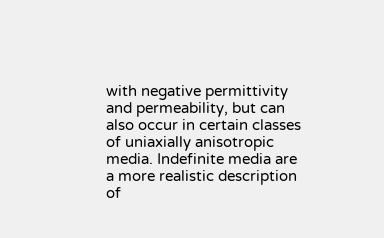with negative permittivity and permeability, but can also occur in certain classes of uniaxially anisotropic media. Indefinite media are a more realistic description of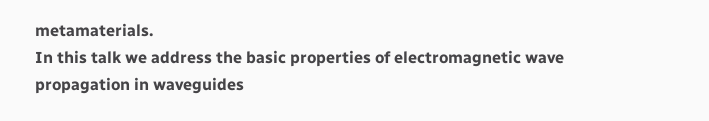metamaterials.
In this talk we address the basic properties of electromagnetic wave propagation in waveguides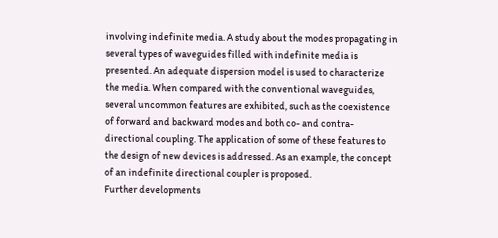involving indefinite media. A study about the modes propagating in several types of waveguides filled with indefinite media is presented. An adequate dispersion model is used to characterize the media. When compared with the conventional waveguides, several uncommon features are exhibited, such as the coexistence of forward and backward modes and both co- and contra-directional coupling. The application of some of these features to the design of new devices is addressed. As an example, the concept of an indefinite directional coupler is proposed.
Further developments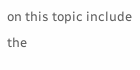on this topic include the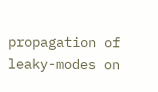propagation of leaky-modes on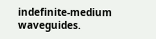indefinite-medium waveguides.